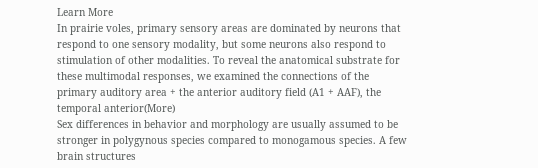Learn More
In prairie voles, primary sensory areas are dominated by neurons that respond to one sensory modality, but some neurons also respond to stimulation of other modalities. To reveal the anatomical substrate for these multimodal responses, we examined the connections of the primary auditory area + the anterior auditory field (A1 + AAF), the temporal anterior(More)
Sex differences in behavior and morphology are usually assumed to be stronger in polygynous species compared to monogamous species. A few brain structures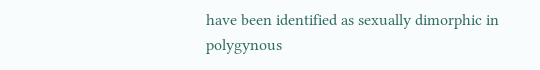have been identified as sexually dimorphic in polygynous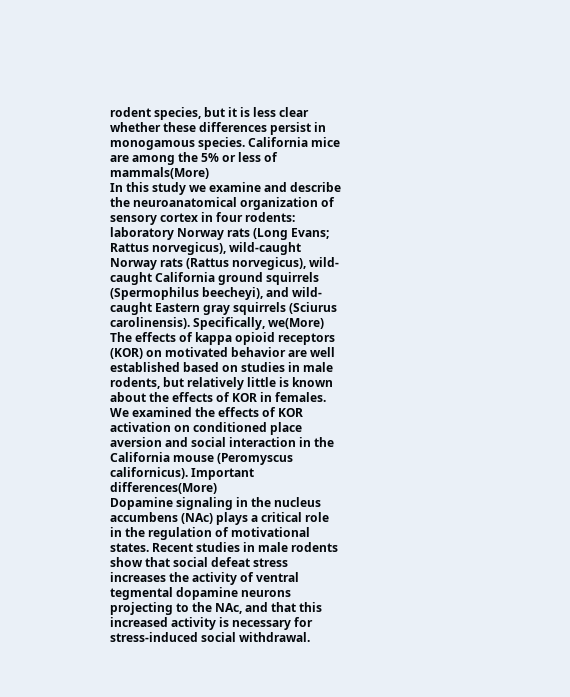rodent species, but it is less clear whether these differences persist in monogamous species. California mice are among the 5% or less of mammals(More)
In this study we examine and describe the neuroanatomical organization of sensory cortex in four rodents: laboratory Norway rats (Long Evans; Rattus norvegicus), wild-caught Norway rats (Rattus norvegicus), wild-caught California ground squirrels (Spermophilus beecheyi), and wild-caught Eastern gray squirrels (Sciurus carolinensis). Specifically, we(More)
The effects of kappa opioid receptors (KOR) on motivated behavior are well established based on studies in male rodents, but relatively little is known about the effects of KOR in females. We examined the effects of KOR activation on conditioned place aversion and social interaction in the California mouse (Peromyscus californicus). Important differences(More)
Dopamine signaling in the nucleus accumbens (NAc) plays a critical role in the regulation of motivational states. Recent studies in male rodents show that social defeat stress increases the activity of ventral tegmental dopamine neurons projecting to the NAc, and that this increased activity is necessary for stress-induced social withdrawal.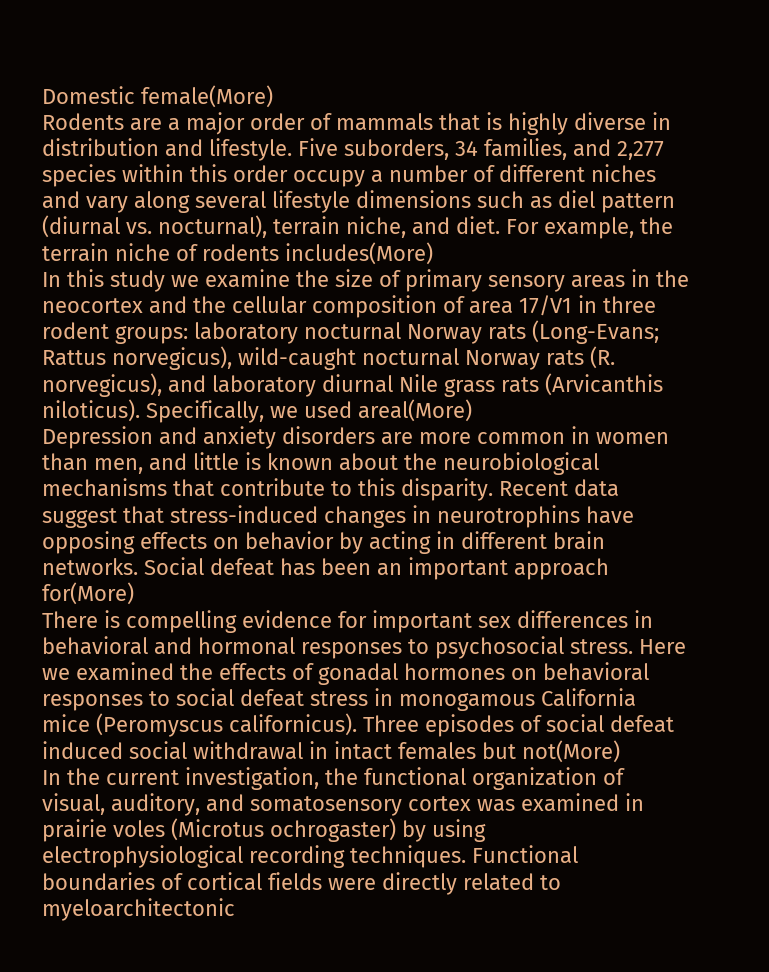Domestic female(More)
Rodents are a major order of mammals that is highly diverse in distribution and lifestyle. Five suborders, 34 families, and 2,277 species within this order occupy a number of different niches and vary along several lifestyle dimensions such as diel pattern (diurnal vs. nocturnal), terrain niche, and diet. For example, the terrain niche of rodents includes(More)
In this study we examine the size of primary sensory areas in the neocortex and the cellular composition of area 17/V1 in three rodent groups: laboratory nocturnal Norway rats (Long-Evans; Rattus norvegicus), wild-caught nocturnal Norway rats (R. norvegicus), and laboratory diurnal Nile grass rats (Arvicanthis niloticus). Specifically, we used areal(More)
Depression and anxiety disorders are more common in women than men, and little is known about the neurobiological mechanisms that contribute to this disparity. Recent data suggest that stress-induced changes in neurotrophins have opposing effects on behavior by acting in different brain networks. Social defeat has been an important approach for(More)
There is compelling evidence for important sex differences in behavioral and hormonal responses to psychosocial stress. Here we examined the effects of gonadal hormones on behavioral responses to social defeat stress in monogamous California mice (Peromyscus californicus). Three episodes of social defeat induced social withdrawal in intact females but not(More)
In the current investigation, the functional organization of visual, auditory, and somatosensory cortex was examined in prairie voles (Microtus ochrogaster) by using electrophysiological recording techniques. Functional boundaries of cortical fields were directly related to myeloarchitectonic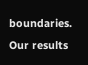boundaries. Our results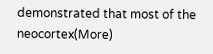demonstrated that most of the neocortex(More)